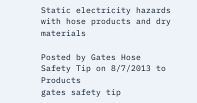Static electricity hazards with hose products and dry materials

Posted by Gates Hose Safety Tip on 8/7/2013 to Products
gates safety tip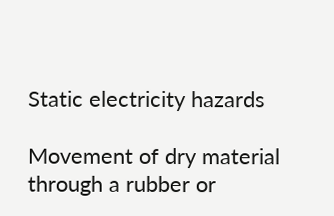Static electricity hazards

Movement of dry material through a rubber or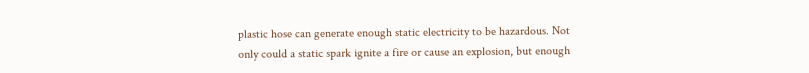plastic hose can generate enough static electricity to be hazardous. Not only could a static spark ignite a fire or cause an explosion, but enough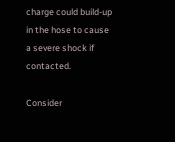charge could build-up in the hose to cause a severe shock if contacted.

Consider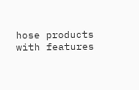hose products with features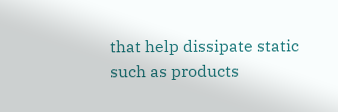that help dissipate static such as products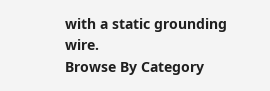with a static grounding wire.
Browse By Category